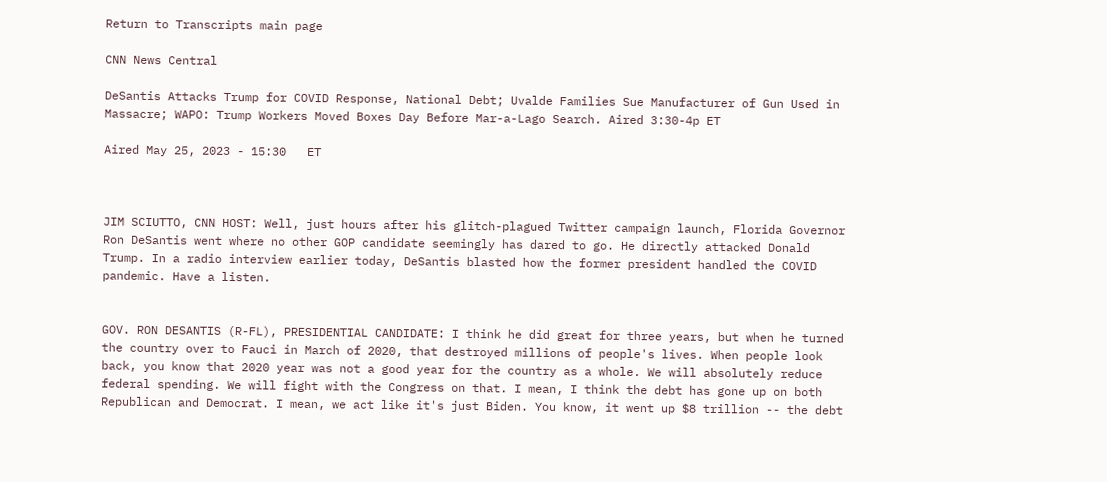Return to Transcripts main page

CNN News Central

DeSantis Attacks Trump for COVID Response, National Debt; Uvalde Families Sue Manufacturer of Gun Used in Massacre; WAPO: Trump Workers Moved Boxes Day Before Mar-a-Lago Search. Aired 3:30-4p ET

Aired May 25, 2023 - 15:30   ET



JIM SCIUTTO, CNN HOST: Well, just hours after his glitch-plagued Twitter campaign launch, Florida Governor Ron DeSantis went where no other GOP candidate seemingly has dared to go. He directly attacked Donald Trump. In a radio interview earlier today, DeSantis blasted how the former president handled the COVID pandemic. Have a listen.


GOV. RON DESANTIS (R-FL), PRESIDENTIAL CANDIDATE: I think he did great for three years, but when he turned the country over to Fauci in March of 2020, that destroyed millions of people's lives. When people look back, you know that 2020 year was not a good year for the country as a whole. We will absolutely reduce federal spending. We will fight with the Congress on that. I mean, I think the debt has gone up on both Republican and Democrat. I mean, we act like it's just Biden. You know, it went up $8 trillion -- the debt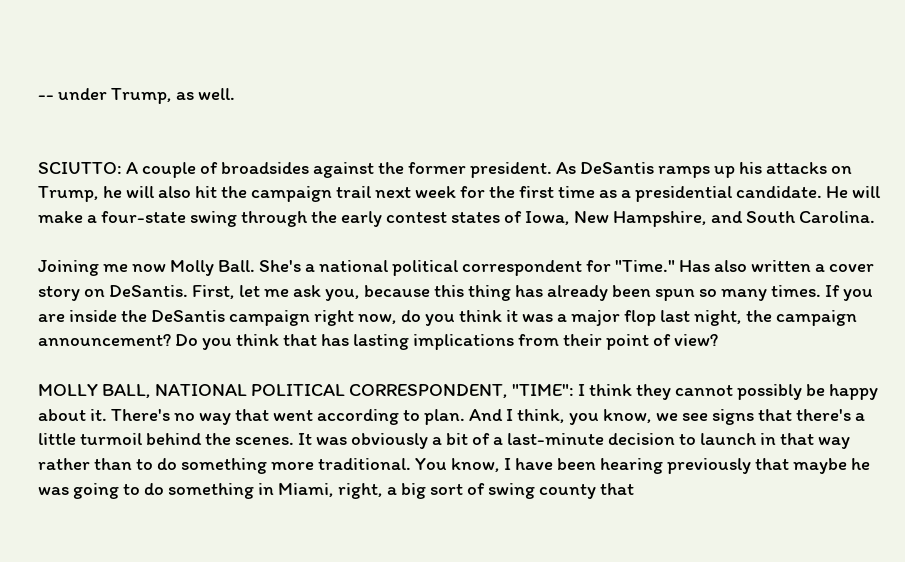-- under Trump, as well.


SCIUTTO: A couple of broadsides against the former president. As DeSantis ramps up his attacks on Trump, he will also hit the campaign trail next week for the first time as a presidential candidate. He will make a four-state swing through the early contest states of Iowa, New Hampshire, and South Carolina.

Joining me now Molly Ball. She's a national political correspondent for "Time." Has also written a cover story on DeSantis. First, let me ask you, because this thing has already been spun so many times. If you are inside the DeSantis campaign right now, do you think it was a major flop last night, the campaign announcement? Do you think that has lasting implications from their point of view?

MOLLY BALL, NATIONAL POLITICAL CORRESPONDENT, "TIME": I think they cannot possibly be happy about it. There's no way that went according to plan. And I think, you know, we see signs that there's a little turmoil behind the scenes. It was obviously a bit of a last-minute decision to launch in that way rather than to do something more traditional. You know, I have been hearing previously that maybe he was going to do something in Miami, right, a big sort of swing county that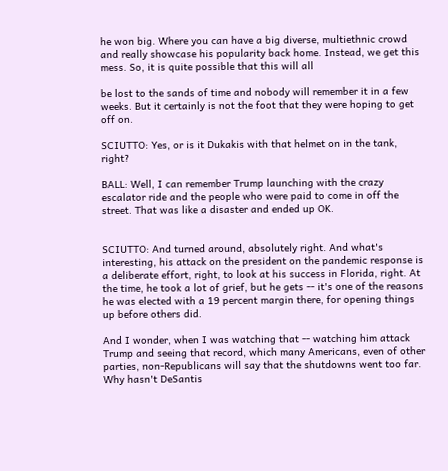he won big. Where you can have a big diverse, multiethnic crowd and really showcase his popularity back home. Instead, we get this mess. So, it is quite possible that this will all

be lost to the sands of time and nobody will remember it in a few weeks. But it certainly is not the foot that they were hoping to get off on.

SCIUTTO: Yes, or is it Dukakis with that helmet on in the tank, right?

BALL: Well, I can remember Trump launching with the crazy escalator ride and the people who were paid to come in off the street. That was like a disaster and ended up OK.


SCIUTTO: And turned around, absolutely right. And what's interesting, his attack on the president on the pandemic response is a deliberate effort, right, to look at his success in Florida, right. At the time, he took a lot of grief, but he gets -- it's one of the reasons he was elected with a 19 percent margin there, for opening things up before others did.

And I wonder, when I was watching that -- watching him attack Trump and seeing that record, which many Americans, even of other parties, non-Republicans will say that the shutdowns went too far. Why hasn't DeSantis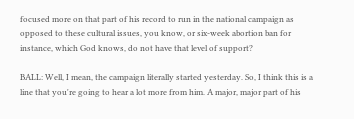focused more on that part of his record to run in the national campaign as opposed to these cultural issues, you know, or six-week abortion ban for instance, which God knows, do not have that level of support?

BALL: Well, I mean, the campaign literally started yesterday. So, I think this is a line that you're going to hear a lot more from him. A major, major part of his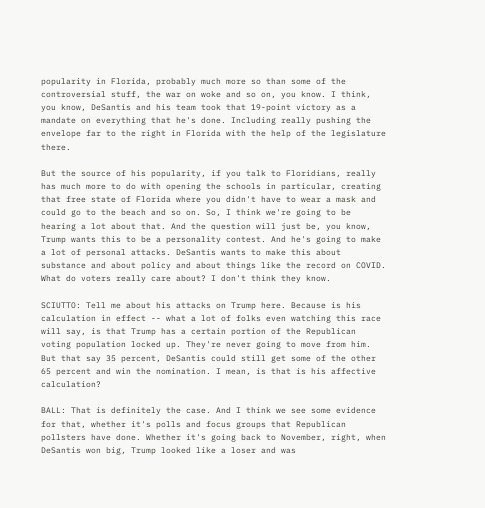popularity in Florida, probably much more so than some of the controversial stuff, the war on woke and so on, you know. I think, you know, DeSantis and his team took that 19-point victory as a mandate on everything that he's done. Including really pushing the envelope far to the right in Florida with the help of the legislature there.

But the source of his popularity, if you talk to Floridians, really has much more to do with opening the schools in particular, creating that free state of Florida where you didn't have to wear a mask and could go to the beach and so on. So, I think we're going to be hearing a lot about that. And the question will just be, you know, Trump wants this to be a personality contest. And he's going to make a lot of personal attacks. DeSantis wants to make this about substance and about policy and about things like the record on COVID. What do voters really care about? I don't think they know.

SCIUTTO: Tell me about his attacks on Trump here. Because is his calculation in effect -- what a lot of folks even watching this race will say, is that Trump has a certain portion of the Republican voting population locked up. They're never going to move from him. But that say 35 percent, DeSantis could still get some of the other 65 percent and win the nomination. I mean, is that is his affective calculation?

BALL: That is definitely the case. And I think we see some evidence for that, whether it's polls and focus groups that Republican pollsters have done. Whether it's going back to November, right, when DeSantis won big, Trump looked like a loser and was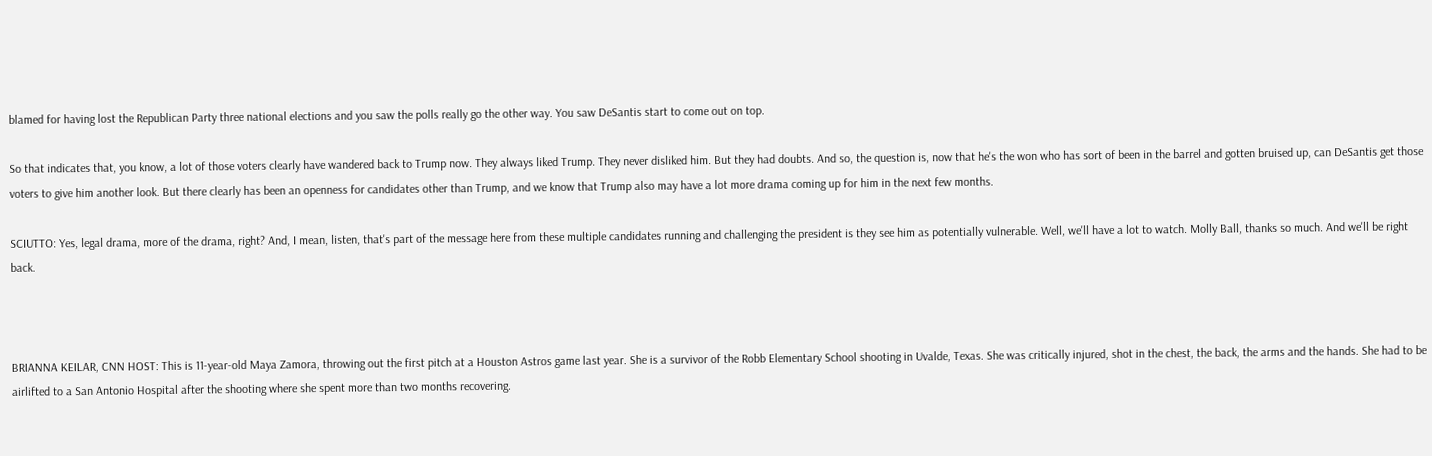blamed for having lost the Republican Party three national elections and you saw the polls really go the other way. You saw DeSantis start to come out on top.

So that indicates that, you know, a lot of those voters clearly have wandered back to Trump now. They always liked Trump. They never disliked him. But they had doubts. And so, the question is, now that he's the won who has sort of been in the barrel and gotten bruised up, can DeSantis get those voters to give him another look. But there clearly has been an openness for candidates other than Trump, and we know that Trump also may have a lot more drama coming up for him in the next few months.

SCIUTTO: Yes, legal drama, more of the drama, right? And, I mean, listen, that's part of the message here from these multiple candidates running and challenging the president is they see him as potentially vulnerable. Well, we'll have a lot to watch. Molly Ball, thanks so much. And we'll be right back.



BRIANNA KEILAR, CNN HOST: This is 11-year-old Maya Zamora, throwing out the first pitch at a Houston Astros game last year. She is a survivor of the Robb Elementary School shooting in Uvalde, Texas. She was critically injured, shot in the chest, the back, the arms and the hands. She had to be airlifted to a San Antonio Hospital after the shooting where she spent more than two months recovering.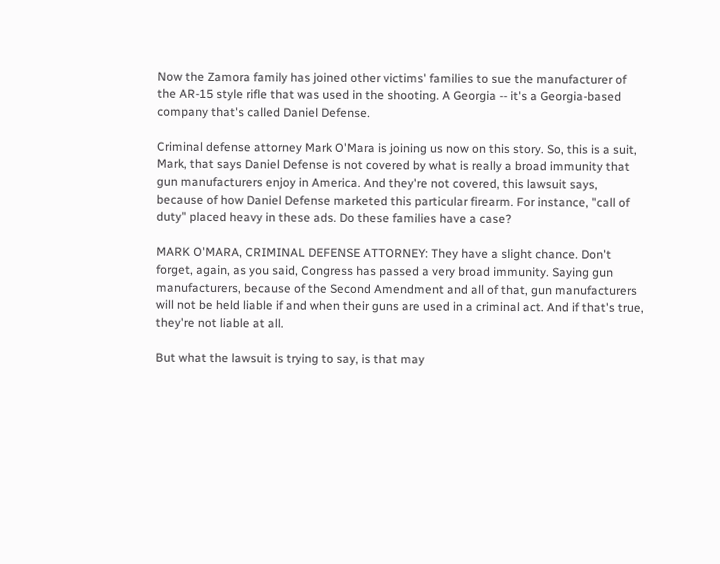Now the Zamora family has joined other victims' families to sue the manufacturer of the AR-15 style rifle that was used in the shooting. A Georgia -- it's a Georgia-based company that's called Daniel Defense.

Criminal defense attorney Mark O'Mara is joining us now on this story. So, this is a suit, Mark, that says Daniel Defense is not covered by what is really a broad immunity that gun manufacturers enjoy in America. And they're not covered, this lawsuit says, because of how Daniel Defense marketed this particular firearm. For instance, "call of duty" placed heavy in these ads. Do these families have a case?

MARK O'MARA, CRIMINAL DEFENSE ATTORNEY: They have a slight chance. Don't forget, again, as you said, Congress has passed a very broad immunity. Saying gun manufacturers, because of the Second Amendment and all of that, gun manufacturers will not be held liable if and when their guns are used in a criminal act. And if that's true, they're not liable at all.

But what the lawsuit is trying to say, is that may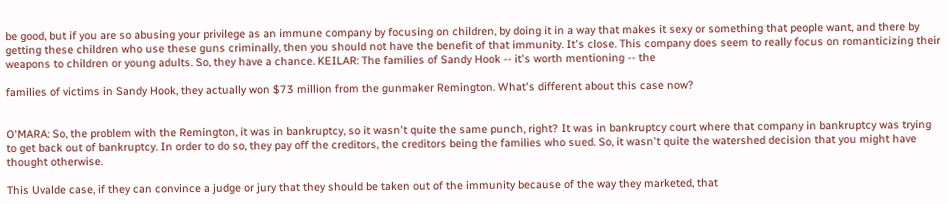be good, but if you are so abusing your privilege as an immune company by focusing on children, by doing it in a way that makes it sexy or something that people want, and there by getting these children who use these guns criminally, then you should not have the benefit of that immunity. It's close. This company does seem to really focus on romanticizing their weapons to children or young adults. So, they have a chance. KEILAR: The families of Sandy Hook -- it's worth mentioning -- the

families of victims in Sandy Hook, they actually won $73 million from the gunmaker Remington. What's different about this case now?


O'MARA: So, the problem with the Remington, it was in bankruptcy, so it wasn't quite the same punch, right? It was in bankruptcy court where that company in bankruptcy was trying to get back out of bankruptcy. In order to do so, they pay off the creditors, the creditors being the families who sued. So, it wasn't quite the watershed decision that you might have thought otherwise.

This Uvalde case, if they can convince a judge or jury that they should be taken out of the immunity because of the way they marketed, that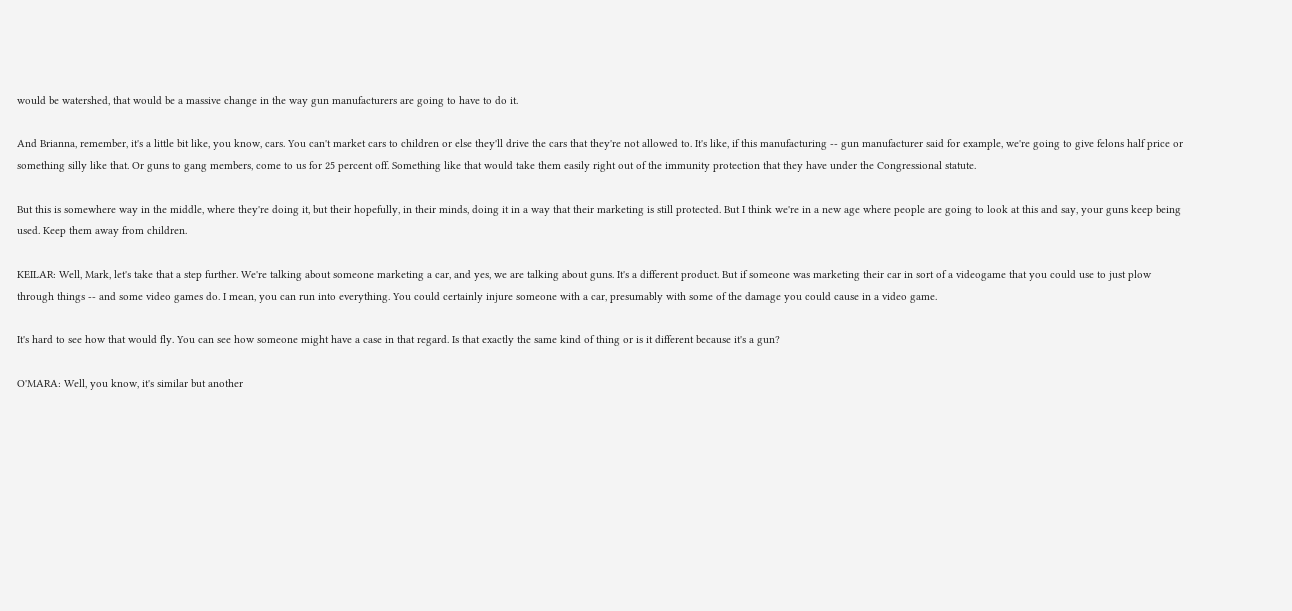would be watershed, that would be a massive change in the way gun manufacturers are going to have to do it.

And Brianna, remember, it's a little bit like, you know, cars. You can't market cars to children or else they'll drive the cars that they're not allowed to. It's like, if this manufacturing -- gun manufacturer said for example, we're going to give felons half price or something silly like that. Or guns to gang members, come to us for 25 percent off. Something like that would take them easily right out of the immunity protection that they have under the Congressional statute.

But this is somewhere way in the middle, where they're doing it, but their hopefully, in their minds, doing it in a way that their marketing is still protected. But I think we're in a new age where people are going to look at this and say, your guns keep being used. Keep them away from children.

KEILAR: Well, Mark, let's take that a step further. We're talking about someone marketing a car, and yes, we are talking about guns. It's a different product. But if someone was marketing their car in sort of a videogame that you could use to just plow through things -- and some video games do. I mean, you can run into everything. You could certainly injure someone with a car, presumably with some of the damage you could cause in a video game.

It's hard to see how that would fly. You can see how someone might have a case in that regard. Is that exactly the same kind of thing or is it different because it's a gun?

O'MARA: Well, you know, it's similar but another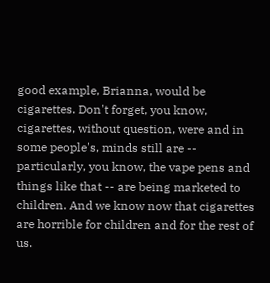good example, Brianna, would be cigarettes. Don't forget, you know, cigarettes, without question, were and in some people's, minds still are -- particularly, you know, the vape pens and things like that -- are being marketed to children. And we know now that cigarettes are horrible for children and for the rest of us.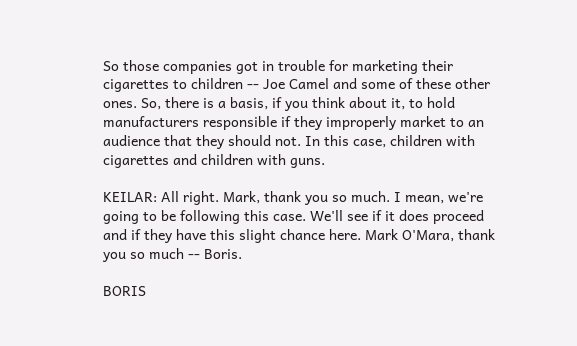So those companies got in trouble for marketing their cigarettes to children -- Joe Camel and some of these other ones. So, there is a basis, if you think about it, to hold manufacturers responsible if they improperly market to an audience that they should not. In this case, children with cigarettes and children with guns.

KEILAR: All right. Mark, thank you so much. I mean, we're going to be following this case. We'll see if it does proceed and if they have this slight chance here. Mark O'Mara, thank you so much -- Boris.

BORIS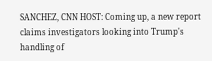SANCHEZ, CNN HOST: Coming up, a new report claims investigators looking into Trump's handling of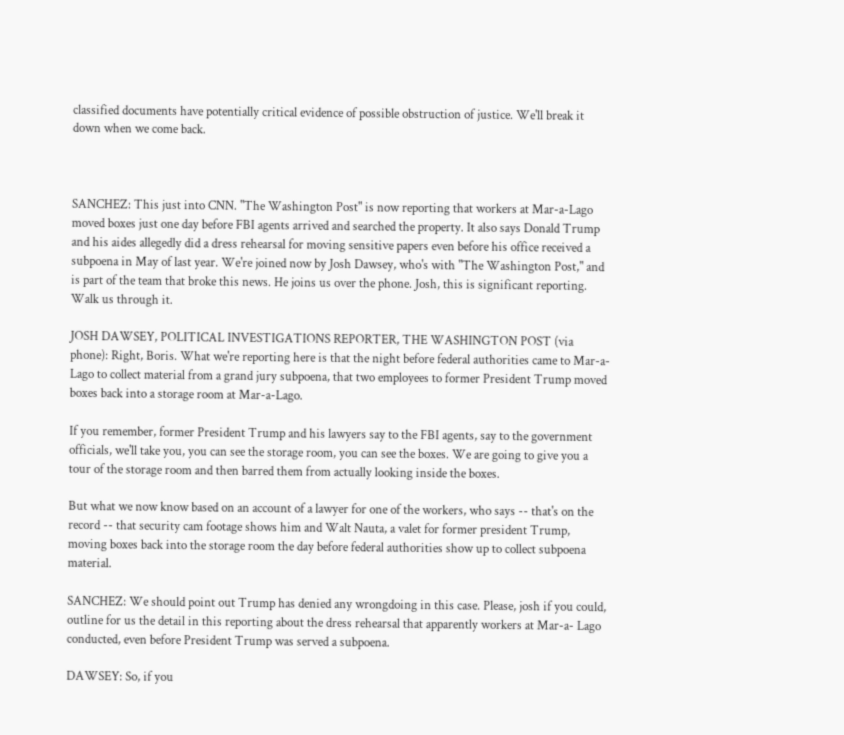classified documents have potentially critical evidence of possible obstruction of justice. We'll break it down when we come back.



SANCHEZ: This just into CNN. "The Washington Post" is now reporting that workers at Mar-a-Lago moved boxes just one day before FBI agents arrived and searched the property. It also says Donald Trump and his aides allegedly did a dress rehearsal for moving sensitive papers even before his office received a subpoena in May of last year. We're joined now by Josh Dawsey, who's with "The Washington Post," and is part of the team that broke this news. He joins us over the phone. Josh, this is significant reporting. Walk us through it.

JOSH DAWSEY, POLITICAL INVESTIGATIONS REPORTER, THE WASHINGTON POST (via phone): Right, Boris. What we're reporting here is that the night before federal authorities came to Mar-a-Lago to collect material from a grand jury subpoena, that two employees to former President Trump moved boxes back into a storage room at Mar-a-Lago.

If you remember, former President Trump and his lawyers say to the FBI agents, say to the government officials, we'll take you, you can see the storage room, you can see the boxes. We are going to give you a tour of the storage room and then barred them from actually looking inside the boxes.

But what we now know based on an account of a lawyer for one of the workers, who says -- that's on the record -- that security cam footage shows him and Walt Nauta, a valet for former president Trump, moving boxes back into the storage room the day before federal authorities show up to collect subpoena material.

SANCHEZ: We should point out Trump has denied any wrongdoing in this case. Please, josh if you could, outline for us the detail in this reporting about the dress rehearsal that apparently workers at Mar-a- Lago conducted, even before President Trump was served a subpoena.

DAWSEY: So, if you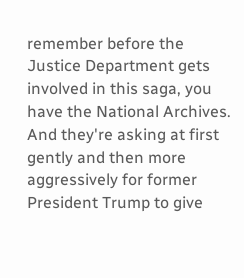remember before the Justice Department gets involved in this saga, you have the National Archives. And they're asking at first gently and then more aggressively for former President Trump to give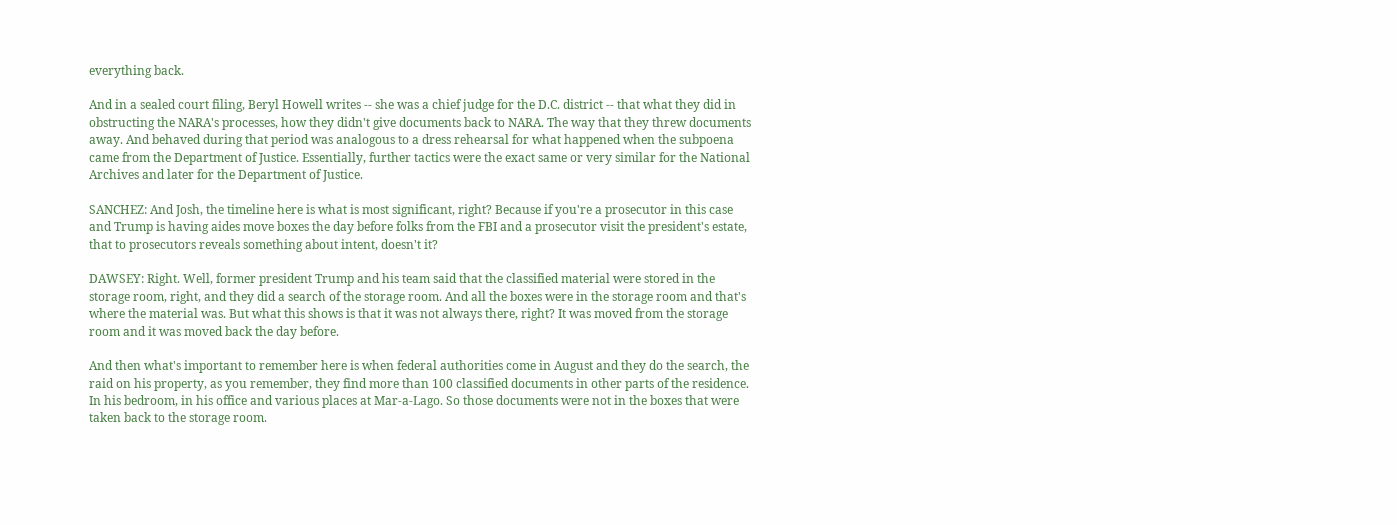everything back.

And in a sealed court filing, Beryl Howell writes -- she was a chief judge for the D.C. district -- that what they did in obstructing the NARA's processes, how they didn't give documents back to NARA. The way that they threw documents away. And behaved during that period was analogous to a dress rehearsal for what happened when the subpoena came from the Department of Justice. Essentially, further tactics were the exact same or very similar for the National Archives and later for the Department of Justice.

SANCHEZ: And Josh, the timeline here is what is most significant, right? Because if you're a prosecutor in this case and Trump is having aides move boxes the day before folks from the FBI and a prosecutor visit the president's estate, that to prosecutors reveals something about intent, doesn't it?

DAWSEY: Right. Well, former president Trump and his team said that the classified material were stored in the storage room, right, and they did a search of the storage room. And all the boxes were in the storage room and that's where the material was. But what this shows is that it was not always there, right? It was moved from the storage room and it was moved back the day before.

And then what's important to remember here is when federal authorities come in August and they do the search, the raid on his property, as you remember, they find more than 100 classified documents in other parts of the residence. In his bedroom, in his office and various places at Mar-a-Lago. So those documents were not in the boxes that were taken back to the storage room.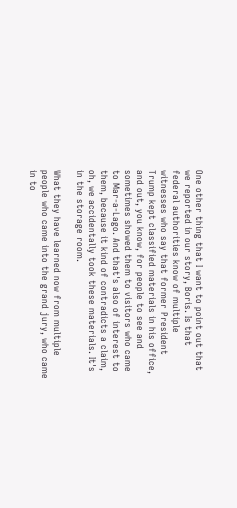One other thing that I want to point out that we reported in our story, Boris. Is that federal authorities know of multiple witnesses who say that former President Trump kept classified materials in his office, and out, you know, for people to see and sometimes showed them to visitors who came to Mar-a-Lago. And that's also of interest to them, because it kind of contradicts a claim, oh, we accidentally took these materials. It's in the storage room.

What they have learned now from multiple people who came into the grand jury, who came in to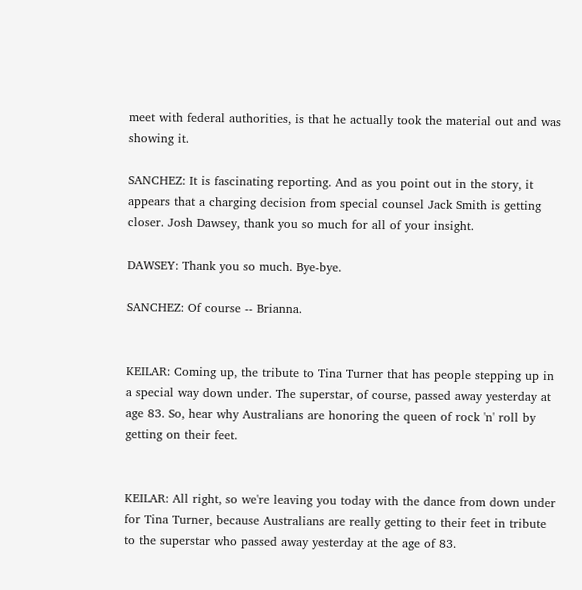meet with federal authorities, is that he actually took the material out and was showing it.

SANCHEZ: It is fascinating reporting. And as you point out in the story, it appears that a charging decision from special counsel Jack Smith is getting closer. Josh Dawsey, thank you so much for all of your insight.

DAWSEY: Thank you so much. Bye-bye.

SANCHEZ: Of course -- Brianna.


KEILAR: Coming up, the tribute to Tina Turner that has people stepping up in a special way down under. The superstar, of course, passed away yesterday at age 83. So, hear why Australians are honoring the queen of rock 'n' roll by getting on their feet.


KEILAR: All right, so we're leaving you today with the dance from down under for Tina Turner, because Australians are really getting to their feet in tribute to the superstar who passed away yesterday at the age of 83.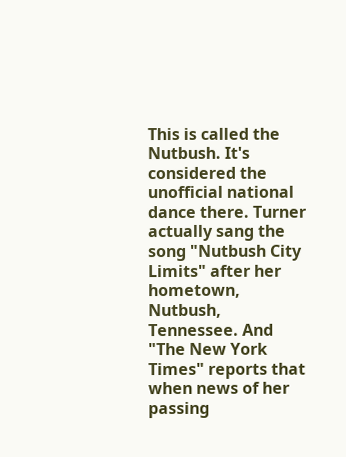This is called the Nutbush. It's considered the unofficial national dance there. Turner actually sang the song "Nutbush City Limits" after her hometown, Nutbush, Tennessee. And "The New York Times" reports that when news of her passing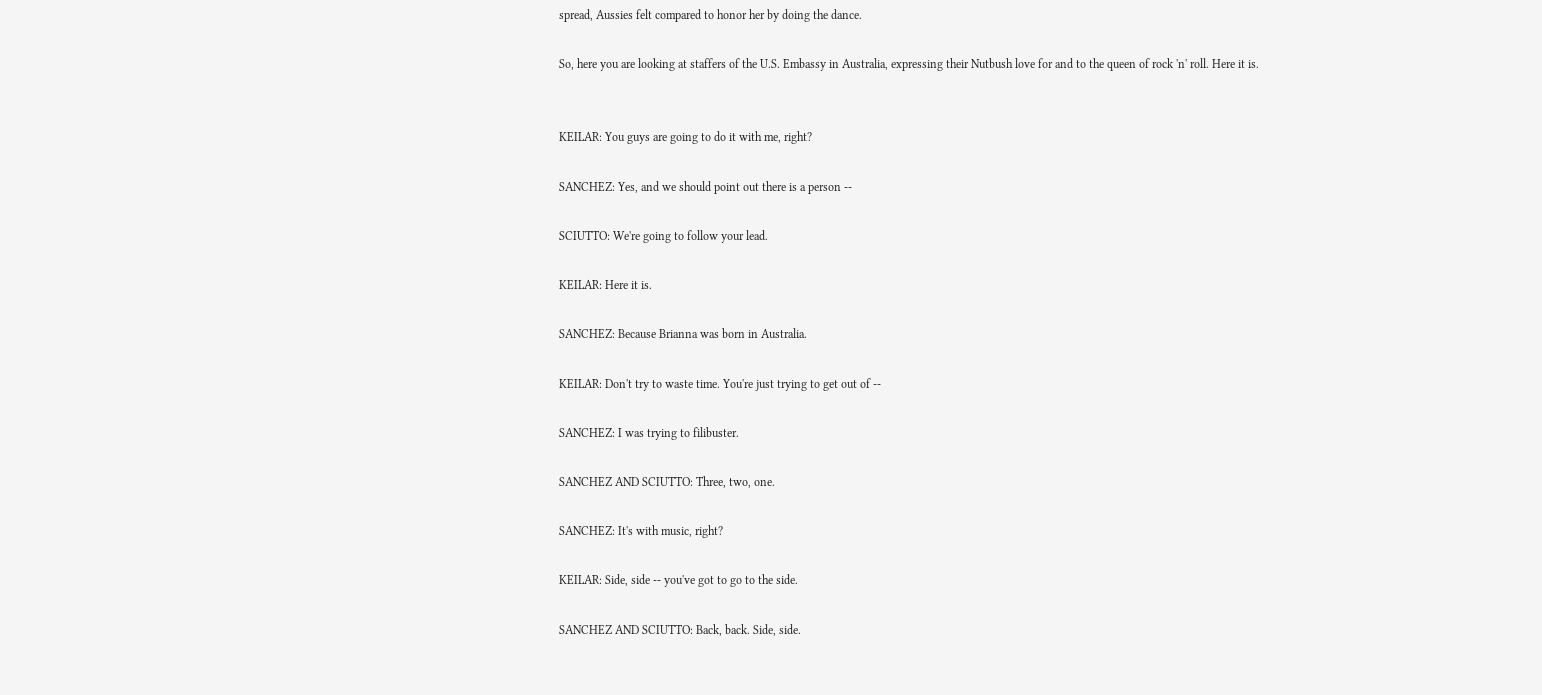spread, Aussies felt compared to honor her by doing the dance.

So, here you are looking at staffers of the U.S. Embassy in Australia, expressing their Nutbush love for and to the queen of rock 'n' roll. Here it is.


KEILAR: You guys are going to do it with me, right?

SANCHEZ: Yes, and we should point out there is a person --

SCIUTTO: We're going to follow your lead.

KEILAR: Here it is.

SANCHEZ: Because Brianna was born in Australia.

KEILAR: Don't try to waste time. You're just trying to get out of --

SANCHEZ: I was trying to filibuster.

SANCHEZ AND SCIUTTO: Three, two, one.

SANCHEZ: It's with music, right?

KEILAR: Side, side -- you've got to go to the side.

SANCHEZ AND SCIUTTO: Back, back. Side, side.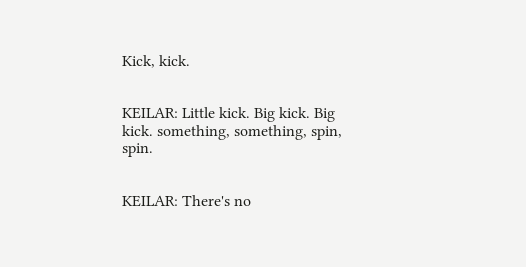Kick, kick.


KEILAR: Little kick. Big kick. Big kick. something, something, spin, spin.


KEILAR: There's no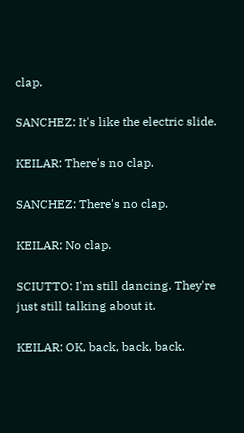clap.

SANCHEZ: It's like the electric slide.

KEILAR: There's no clap.

SANCHEZ: There's no clap.

KEILAR: No clap.

SCIUTTO: I'm still dancing. They're just still talking about it.

KEILAR: OK, back, back, back.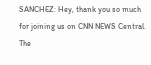SANCHEZ: Hey, thank you so much for joining us on CNN NEWS Central. The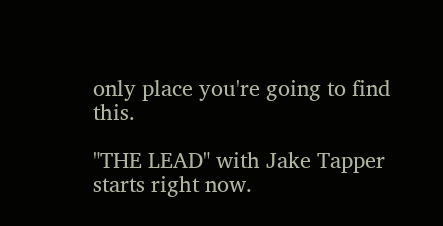only place you're going to find this.

"THE LEAD" with Jake Tapper starts right now.